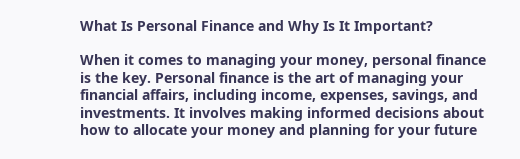What Is Personal Finance and Why Is It Important?

When it comes to managing your money, personal finance is the key. Personal finance is the art of managing your financial affairs, including income, expenses, savings, and investments. It involves making informed decisions about how to allocate your money and planning for your future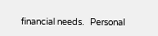financial needs.   Personal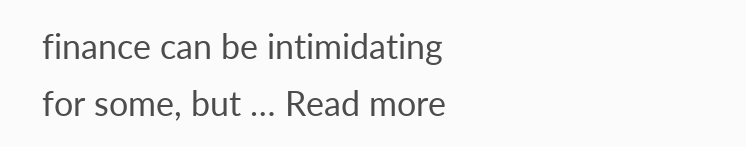finance can be intimidating for some, but … Read more